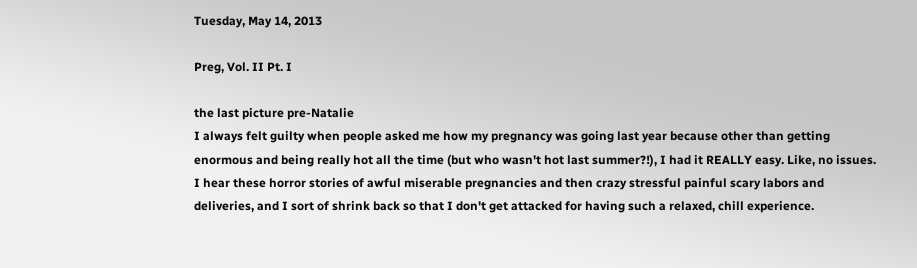Tuesday, May 14, 2013

Preg, Vol. II Pt. I

the last picture pre-Natalie
I always felt guilty when people asked me how my pregnancy was going last year because other than getting enormous and being really hot all the time (but who wasn't hot last summer?!), I had it REALLY easy. Like, no issues. I hear these horror stories of awful miserable pregnancies and then crazy stressful painful scary labors and deliveries, and I sort of shrink back so that I don't get attacked for having such a relaxed, chill experience.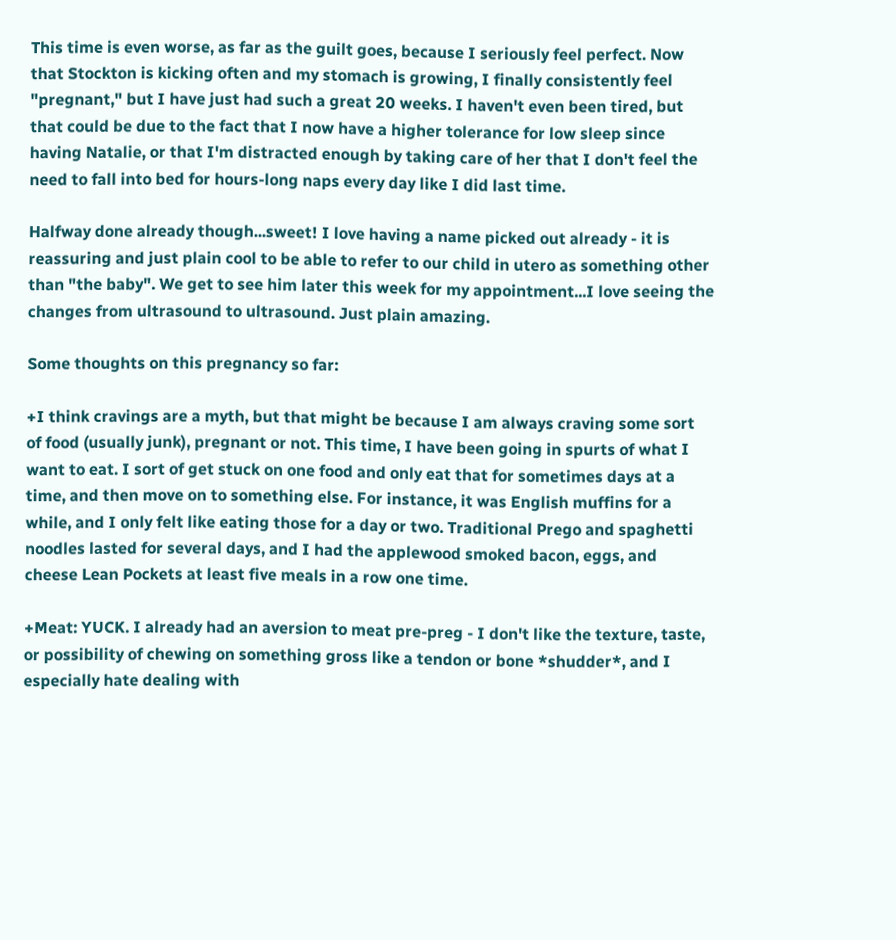This time is even worse, as far as the guilt goes, because I seriously feel perfect. Now that Stockton is kicking often and my stomach is growing, I finally consistently feel "pregnant," but I have just had such a great 20 weeks. I haven't even been tired, but that could be due to the fact that I now have a higher tolerance for low sleep since having Natalie, or that I'm distracted enough by taking care of her that I don't feel the need to fall into bed for hours-long naps every day like I did last time.

Halfway done already though...sweet! I love having a name picked out already - it is reassuring and just plain cool to be able to refer to our child in utero as something other than "the baby". We get to see him later this week for my appointment...I love seeing the changes from ultrasound to ultrasound. Just plain amazing.

Some thoughts on this pregnancy so far:

+I think cravings are a myth, but that might be because I am always craving some sort of food (usually junk), pregnant or not. This time, I have been going in spurts of what I want to eat. I sort of get stuck on one food and only eat that for sometimes days at a time, and then move on to something else. For instance, it was English muffins for a while, and I only felt like eating those for a day or two. Traditional Prego and spaghetti noodles lasted for several days, and I had the applewood smoked bacon, eggs, and cheese Lean Pockets at least five meals in a row one time.

+Meat: YUCK. I already had an aversion to meat pre-preg - I don't like the texture, taste, or possibility of chewing on something gross like a tendon or bone *shudder*, and I especially hate dealing with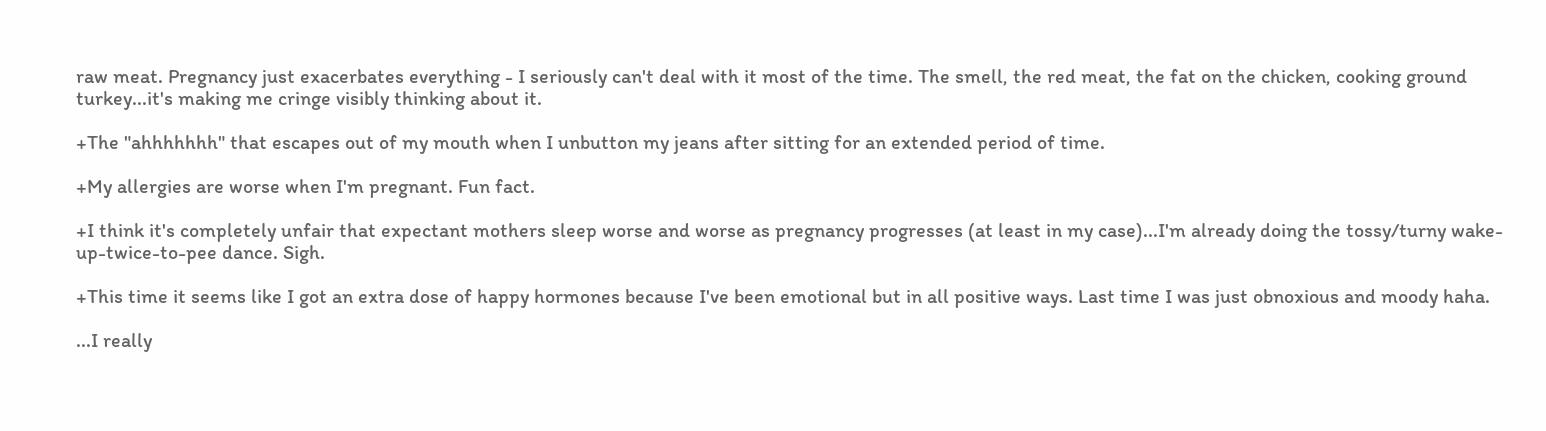raw meat. Pregnancy just exacerbates everything - I seriously can't deal with it most of the time. The smell, the red meat, the fat on the chicken, cooking ground turkey...it's making me cringe visibly thinking about it.

+The "ahhhhhhh" that escapes out of my mouth when I unbutton my jeans after sitting for an extended period of time.

+My allergies are worse when I'm pregnant. Fun fact.

+I think it's completely unfair that expectant mothers sleep worse and worse as pregnancy progresses (at least in my case)...I'm already doing the tossy/turny wake-up-twice-to-pee dance. Sigh.

+This time it seems like I got an extra dose of happy hormones because I've been emotional but in all positive ways. Last time I was just obnoxious and moody haha.

...I really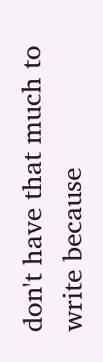don't have that much to write because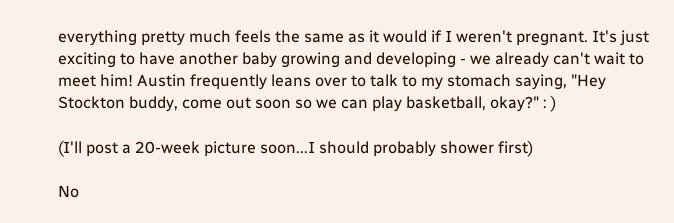everything pretty much feels the same as it would if I weren't pregnant. It's just exciting to have another baby growing and developing - we already can't wait to meet him! Austin frequently leans over to talk to my stomach saying, "Hey Stockton buddy, come out soon so we can play basketball, okay?" : )

(I'll post a 20-week picture soon...I should probably shower first)

No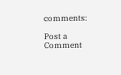comments:

Post a Comment